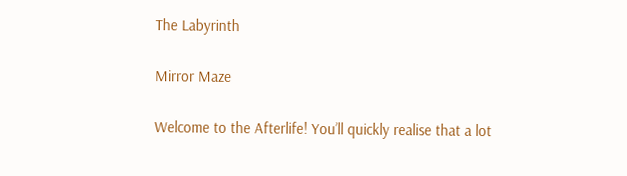The Labyrinth

Mirror Maze

Welcome to the Afterlife! You’ll quickly realise that a lot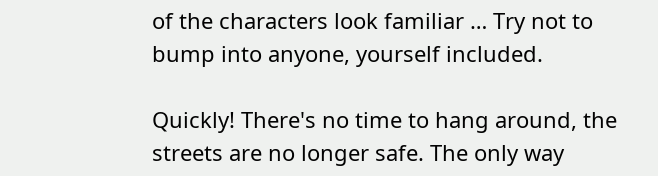of the characters look familiar … Try not to bump into anyone, yourself included.

Quickly! There's no time to hang around, the streets are no longer safe. The only way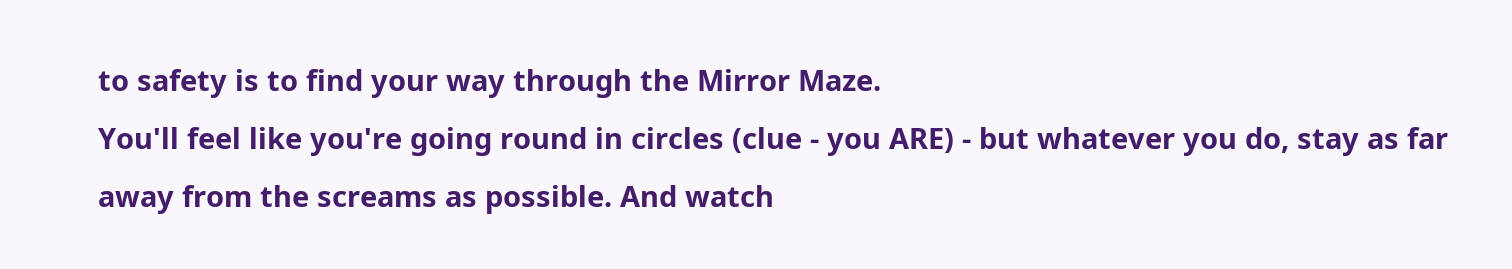to safety is to find your way through the Mirror Maze.
You'll feel like you're going round in circles (clue - you ARE) - but whatever you do, stay as far away from the screams as possible. And watch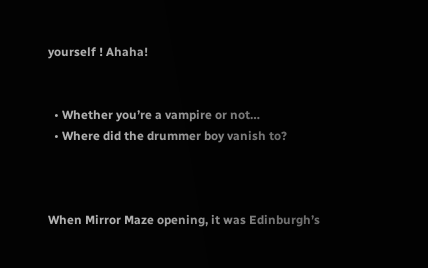yourself ! Ahaha!


  • Whether you’re a vampire or not…
  • Where did the drummer boy vanish to?



When Mirror Maze opening, it was Edinburgh’s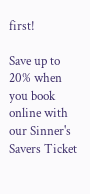first!

Save up to 20% when you book online with our Sinner's Savers Ticket